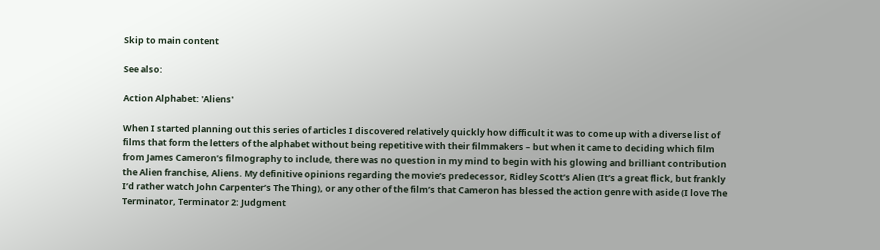Skip to main content

See also:

Action Alphabet: 'Aliens'

When I started planning out this series of articles I discovered relatively quickly how difficult it was to come up with a diverse list of films that form the letters of the alphabet without being repetitive with their filmmakers – but when it came to deciding which film from James Cameron’s filmography to include, there was no question in my mind to begin with his glowing and brilliant contribution the Alien franchise, Aliens. My definitive opinions regarding the movie’s predecessor, Ridley Scott’s Alien (It’s a great flick, but frankly I’d rather watch John Carpenter’s The Thing), or any other of the film’s that Cameron has blessed the action genre with aside (I love The Terminator, Terminator 2: Judgment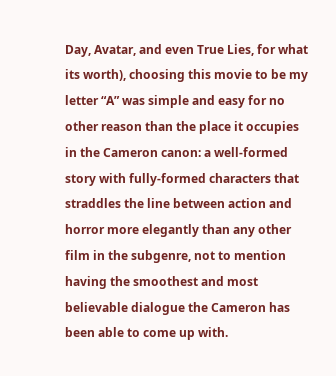Day, Avatar, and even True Lies, for what its worth), choosing this movie to be my letter “A” was simple and easy for no other reason than the place it occupies in the Cameron canon: a well-formed story with fully-formed characters that straddles the line between action and horror more elegantly than any other film in the subgenre, not to mention having the smoothest and most believable dialogue the Cameron has been able to come up with.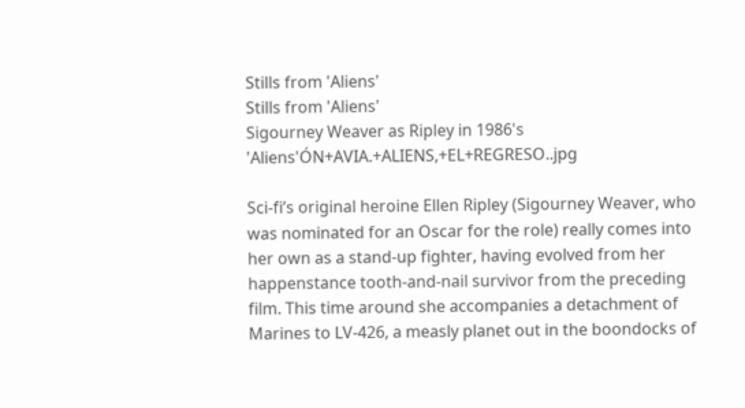Stills from 'Aliens'
Stills from 'Aliens'
Sigourney Weaver as Ripley in 1986's 'Aliens'ÓN+AVIA.+ALIENS,+EL+REGRESO..jpg

Sci-fi’s original heroine Ellen Ripley (Sigourney Weaver, who was nominated for an Oscar for the role) really comes into her own as a stand-up fighter, having evolved from her happenstance tooth-and-nail survivor from the preceding film. This time around she accompanies a detachment of Marines to LV-426, a measly planet out in the boondocks of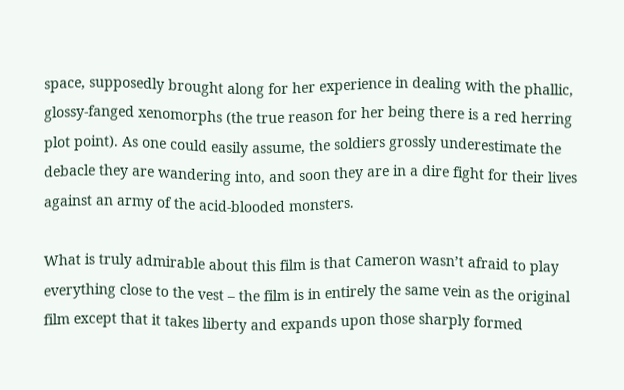space, supposedly brought along for her experience in dealing with the phallic, glossy-fanged xenomorphs (the true reason for her being there is a red herring plot point). As one could easily assume, the soldiers grossly underestimate the debacle they are wandering into, and soon they are in a dire fight for their lives against an army of the acid-blooded monsters.

What is truly admirable about this film is that Cameron wasn’t afraid to play everything close to the vest – the film is in entirely the same vein as the original film except that it takes liberty and expands upon those sharply formed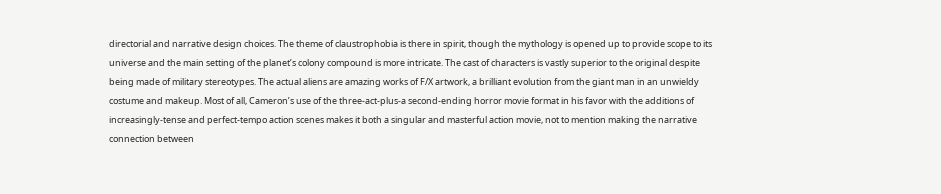directorial and narrative design choices. The theme of claustrophobia is there in spirit, though the mythology is opened up to provide scope to its universe and the main setting of the planet’s colony compound is more intricate. The cast of characters is vastly superior to the original despite being made of military stereotypes. The actual aliens are amazing works of F/X artwork, a brilliant evolution from the giant man in an unwieldy costume and makeup. Most of all, Cameron’s use of the three-act-plus-a second-ending horror movie format in his favor with the additions of increasingly-tense and perfect-tempo action scenes makes it both a singular and masterful action movie, not to mention making the narrative connection between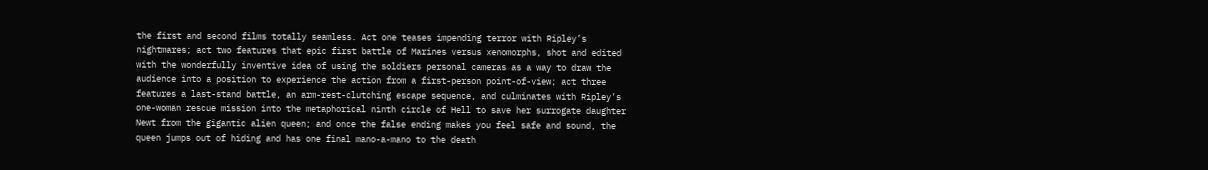the first and second films totally seamless. Act one teases impending terror with Ripley’s nightmares; act two features that epic first battle of Marines versus xenomorphs, shot and edited with the wonderfully inventive idea of using the soldiers personal cameras as a way to draw the audience into a position to experience the action from a first-person point-of-view; act three features a last-stand battle, an arm-rest-clutching escape sequence, and culminates with Ripley’s one-woman rescue mission into the metaphorical ninth circle of Hell to save her surrogate daughter Newt from the gigantic alien queen; and once the false ending makes you feel safe and sound, the queen jumps out of hiding and has one final mano-a-mano to the death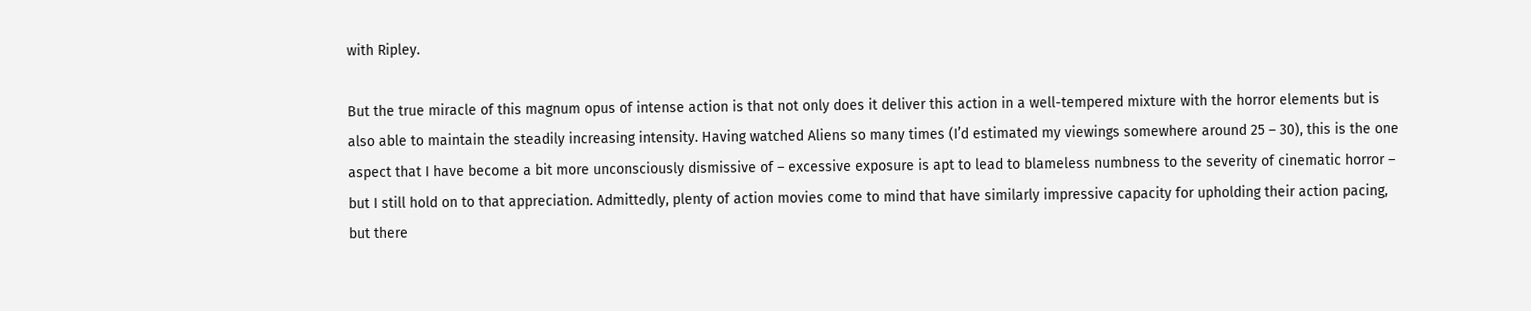with Ripley.

But the true miracle of this magnum opus of intense action is that not only does it deliver this action in a well-tempered mixture with the horror elements but is also able to maintain the steadily increasing intensity. Having watched Aliens so many times (I’d estimated my viewings somewhere around 25 – 30), this is the one aspect that I have become a bit more unconsciously dismissive of – excessive exposure is apt to lead to blameless numbness to the severity of cinematic horror – but I still hold on to that appreciation. Admittedly, plenty of action movies come to mind that have similarly impressive capacity for upholding their action pacing, but there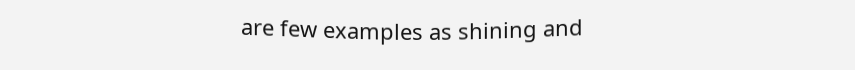are few examples as shining and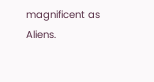magnificent as Aliens.